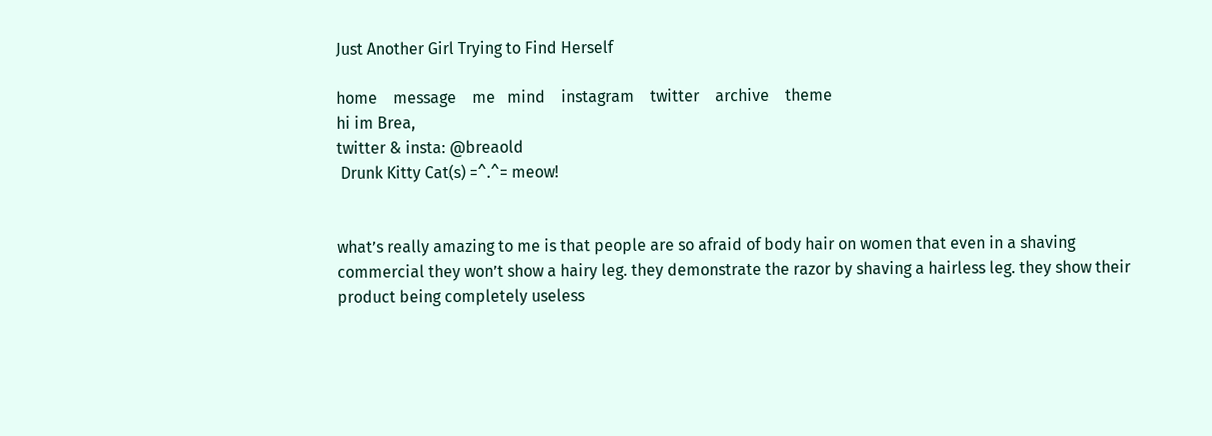Just Another Girl Trying to Find Herself

home    message    me   mind    instagram    twitter    archive    theme
hi im Brea,
twitter & insta: @breaold
 Drunk Kitty Cat(s) =^.^= meow!


what’s really amazing to me is that people are so afraid of body hair on women that even in a shaving commercial they won’t show a hairy leg. they demonstrate the razor by shaving a hairless leg. they show their product being completely useless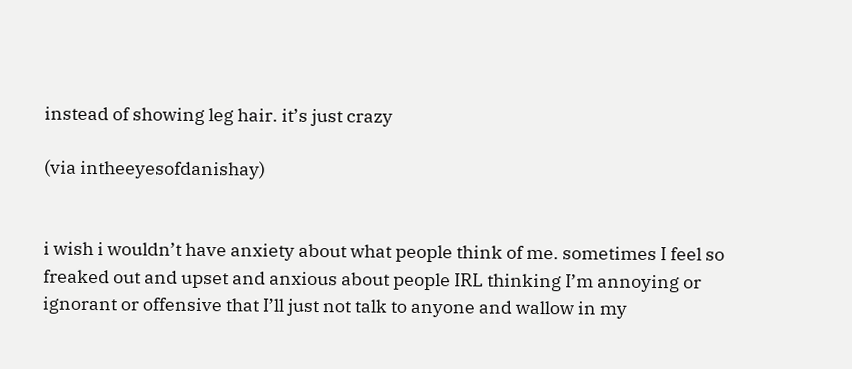instead of showing leg hair. it’s just crazy

(via intheeyesofdanishay)


i wish i wouldn’t have anxiety about what people think of me. sometimes I feel so freaked out and upset and anxious about people IRL thinking I’m annoying or ignorant or offensive that I’ll just not talk to anyone and wallow in my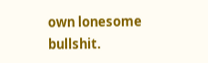own lonesome bullshit.